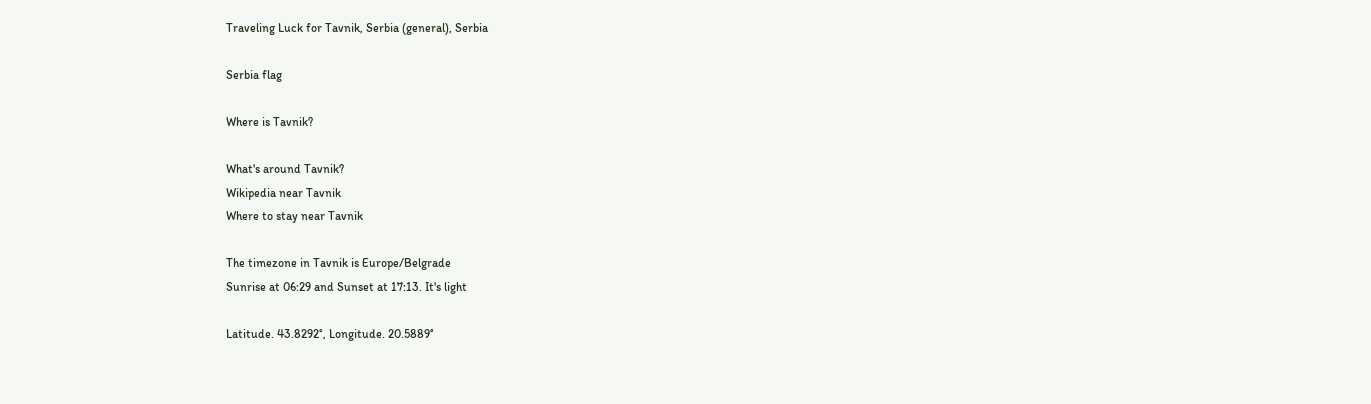Traveling Luck for Tavnik, Serbia (general), Serbia

Serbia flag

Where is Tavnik?

What's around Tavnik?
Wikipedia near Tavnik
Where to stay near Tavnik

The timezone in Tavnik is Europe/Belgrade
Sunrise at 06:29 and Sunset at 17:13. It's light

Latitude. 43.8292°, Longitude. 20.5889°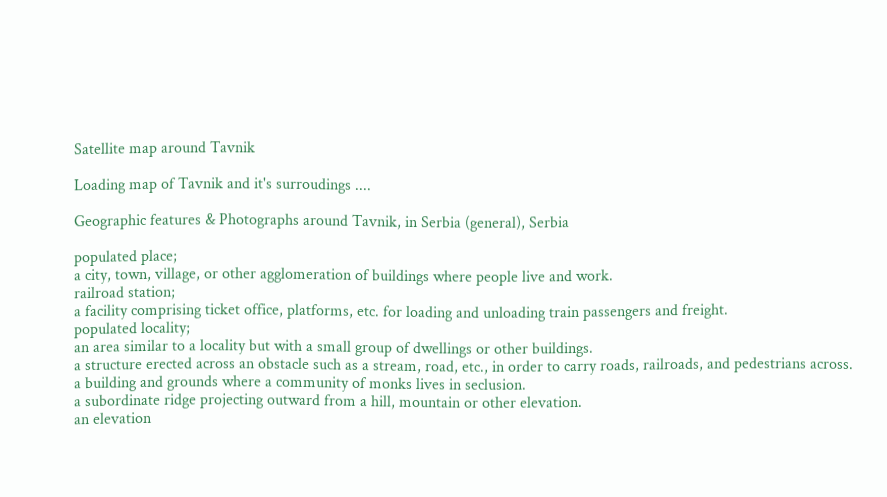Satellite map around Tavnik

Loading map of Tavnik and it's surroudings ....

Geographic features & Photographs around Tavnik, in Serbia (general), Serbia

populated place;
a city, town, village, or other agglomeration of buildings where people live and work.
railroad station;
a facility comprising ticket office, platforms, etc. for loading and unloading train passengers and freight.
populated locality;
an area similar to a locality but with a small group of dwellings or other buildings.
a structure erected across an obstacle such as a stream, road, etc., in order to carry roads, railroads, and pedestrians across.
a building and grounds where a community of monks lives in seclusion.
a subordinate ridge projecting outward from a hill, mountain or other elevation.
an elevation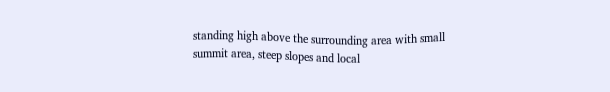standing high above the surrounding area with small summit area, steep slopes and local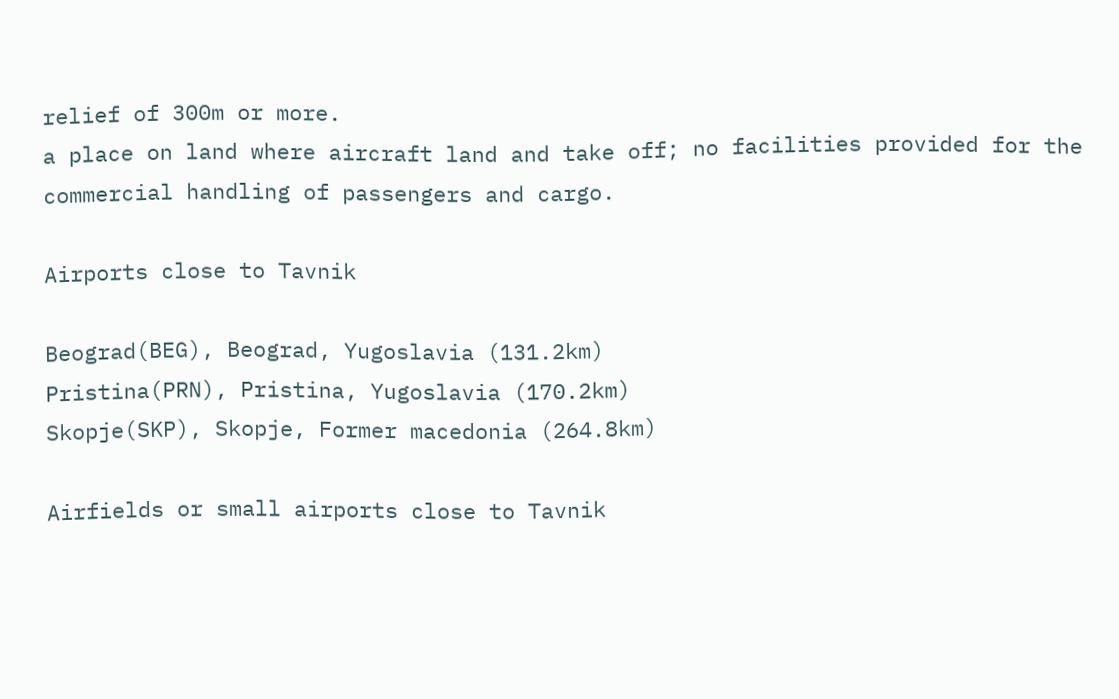relief of 300m or more.
a place on land where aircraft land and take off; no facilities provided for the commercial handling of passengers and cargo.

Airports close to Tavnik

Beograd(BEG), Beograd, Yugoslavia (131.2km)
Pristina(PRN), Pristina, Yugoslavia (170.2km)
Skopje(SKP), Skopje, Former macedonia (264.8km)

Airfields or small airports close to Tavnik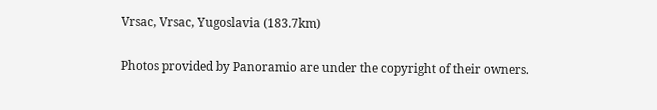Vrsac, Vrsac, Yugoslavia (183.7km)

Photos provided by Panoramio are under the copyright of their owners.